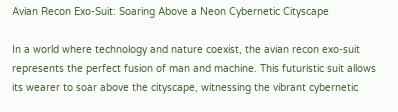Avian Recon Exo-Suit: Soaring Above a Neon Cybernetic Cityscape

In a world where technology and nature coexist, the avian recon exo-suit represents the perfect fusion of man and machine. This futuristic suit allows its wearer to soar above the cityscape, witnessing the vibrant cybernetic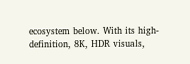ecosystem below. With its high-definition, 8K, HDR visuals,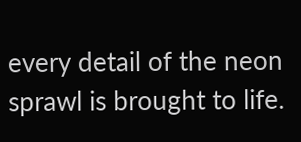every detail of the neon sprawl is brought to life.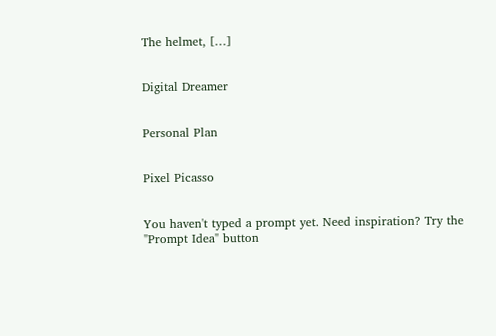The helmet, […]


Digital Dreamer


Personal Plan


Pixel Picasso


You haven't typed a prompt yet. Need inspiration? Try the "Prompt Idea" button